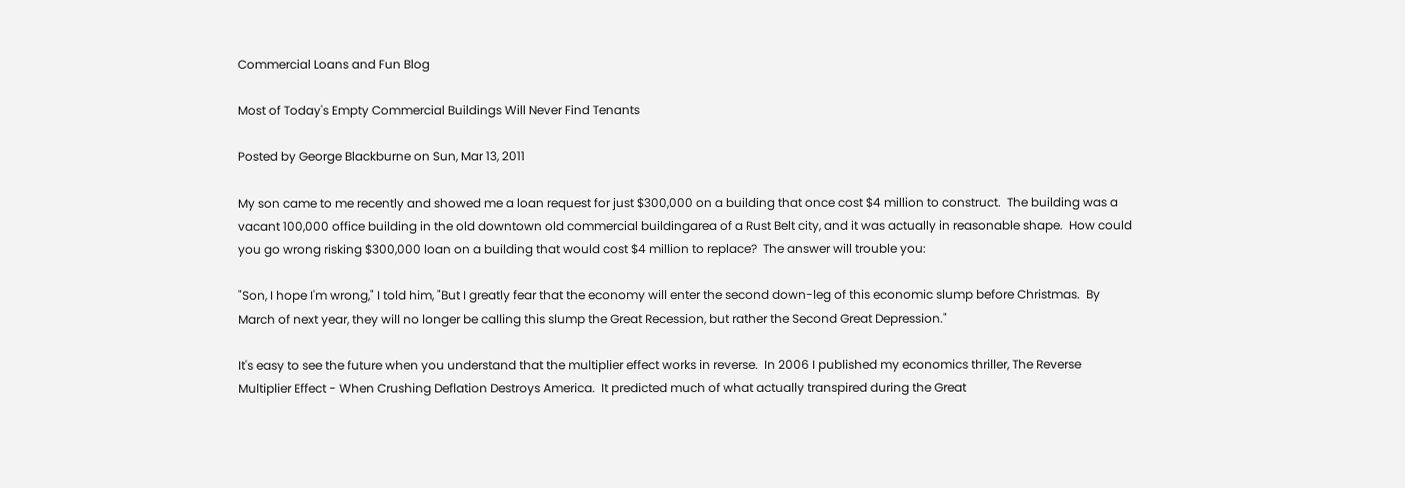Commercial Loans and Fun Blog

Most of Today's Empty Commercial Buildings Will Never Find Tenants

Posted by George Blackburne on Sun, Mar 13, 2011

My son came to me recently and showed me a loan request for just $300,000 on a building that once cost $4 million to construct.  The building was a vacant 100,000 office building in the old downtown old commercial buildingarea of a Rust Belt city, and it was actually in reasonable shape.  How could you go wrong risking $300,000 loan on a building that would cost $4 million to replace?  The answer will trouble you:

"Son, I hope I'm wrong," I told him, "But I greatly fear that the economy will enter the second down-leg of this economic slump before Christmas.  By March of next year, they will no longer be calling this slump the Great Recession, but rather the Second Great Depression."

It's easy to see the future when you understand that the multiplier effect works in reverse.  In 2006 I published my economics thriller, The Reverse Multiplier Effect - When Crushing Deflation Destroys America.  It predicted much of what actually transpired during the Great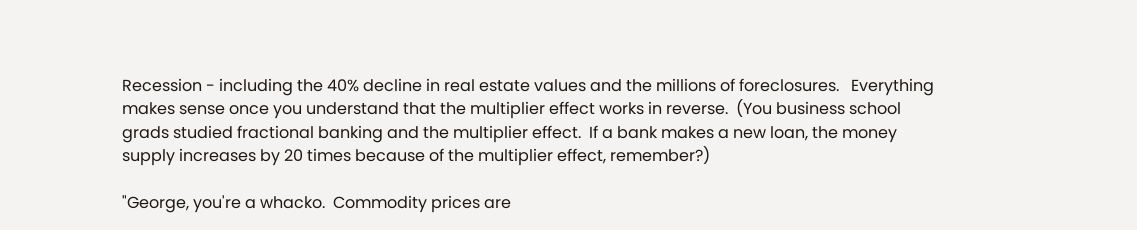Recession - including the 40% decline in real estate values and the millions of foreclosures.   Everything makes sense once you understand that the multiplier effect works in reverse.  (You business school grads studied fractional banking and the multiplier effect.  If a bank makes a new loan, the money supply increases by 20 times because of the multiplier effect, remember?)

"George, you're a whacko.  Commodity prices are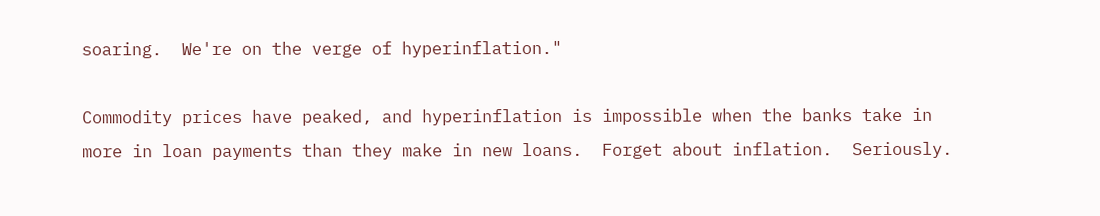soaring.  We're on the verge of hyperinflation."

Commodity prices have peaked, and hyperinflation is impossible when the banks take in more in loan payments than they make in new loans.  Forget about inflation.  Seriously.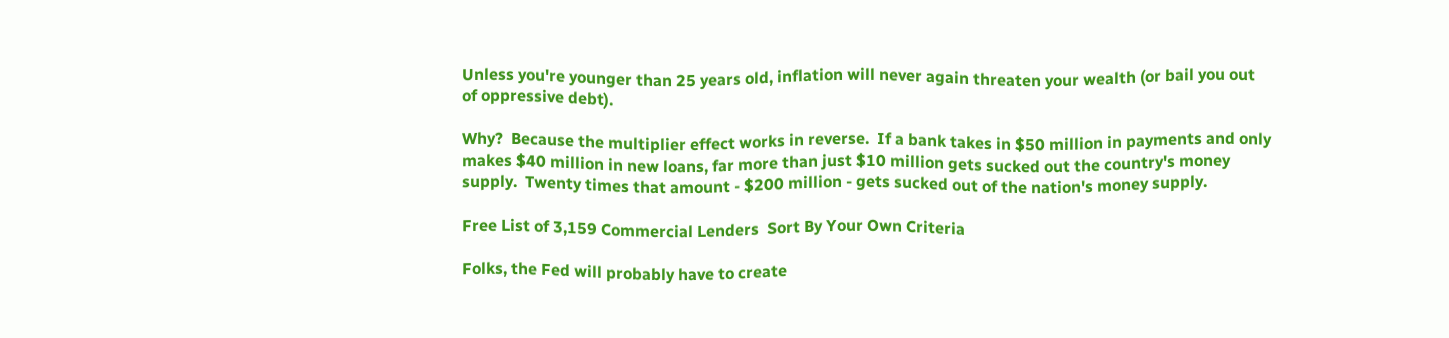Unless you're younger than 25 years old, inflation will never again threaten your wealth (or bail you out of oppressive debt).

Why?  Because the multiplier effect works in reverse.  If a bank takes in $50 million in payments and only makes $40 million in new loans, far more than just $10 million gets sucked out the country's money supply.  Twenty times that amount - $200 million - gets sucked out of the nation's money supply.

Free List of 3,159 Commercial Lenders  Sort By Your Own Criteria

Folks, the Fed will probably have to create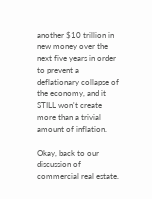another $10 trillion in new money over the next five years in order to prevent a deflationary collapse of the economy, and it STILL won't create more than a trivial amount of inflation.

Okay, back to our discussion of commercial real estate.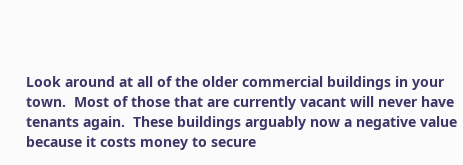Look around at all of the older commercial buildings in your town.  Most of those that are currently vacant will never have tenants again.  These buildings arguably now a negative value because it costs money to secure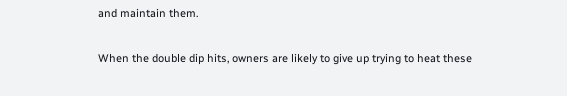and maintain them.

When the double dip hits, owners are likely to give up trying to heat these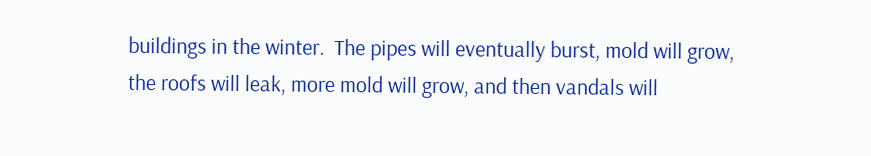buildings in the winter.  The pipes will eventually burst, mold will grow, the roofs will leak, more mold will grow, and then vandals will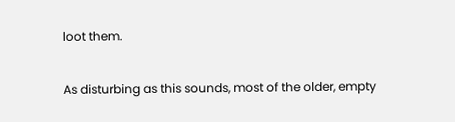loot them.

As disturbing as this sounds, most of the older, empty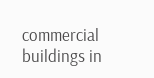commercial buildings in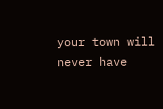your town will never have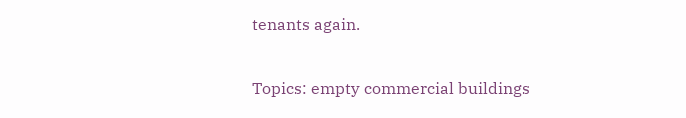tenants again.

Topics: empty commercial buildings